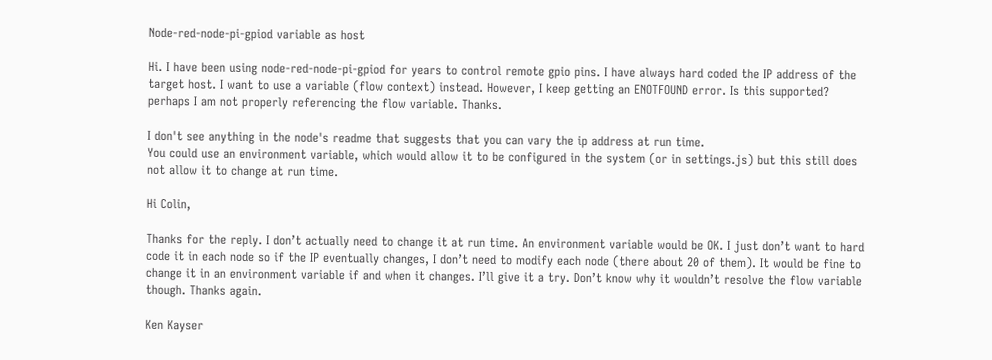Node-red-node-pi-gpiod variable as host

Hi. I have been using node-red-node-pi-gpiod for years to control remote gpio pins. I have always hard coded the IP address of the target host. I want to use a variable (flow context) instead. However, I keep getting an ENOTFOUND error. Is this supported? perhaps I am not properly referencing the flow variable. Thanks.

I don't see anything in the node's readme that suggests that you can vary the ip address at run time.
You could use an environment variable, which would allow it to be configured in the system (or in settings.js) but this still does not allow it to change at run time.

Hi Colin,

Thanks for the reply. I don’t actually need to change it at run time. An environment variable would be OK. I just don’t want to hard code it in each node so if the IP eventually changes, I don’t need to modify each node (there about 20 of them). It would be fine to change it in an environment variable if and when it changes. I’ll give it a try. Don’t know why it wouldn’t resolve the flow variable though. Thanks again.

Ken Kayser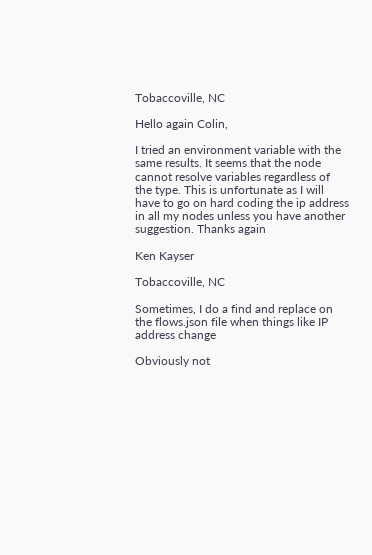Tobaccoville, NC

Hello again Colin,

I tried an environment variable with the same results. It seems that the node cannot resolve variables regardless of the type. This is unfortunate as I will have to go on hard coding the ip address in all my nodes unless you have another suggestion. Thanks again

Ken Kayser

Tobaccoville, NC

Sometimes, I do a find and replace on the flows.json file when things like IP address change

Obviously not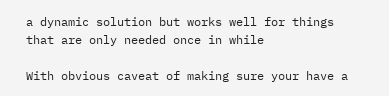a dynamic solution but works well for things that are only needed once in while

With obvious caveat of making sure your have a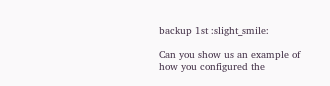backup 1st :slight_smile:

Can you show us an example of how you configured the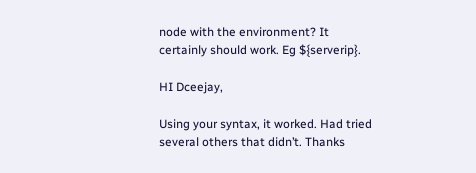node with the environment? It certainly should work. Eg ${serverip}.

HI Dceejay,

Using your syntax, it worked. Had tried several others that didn’t. Thanks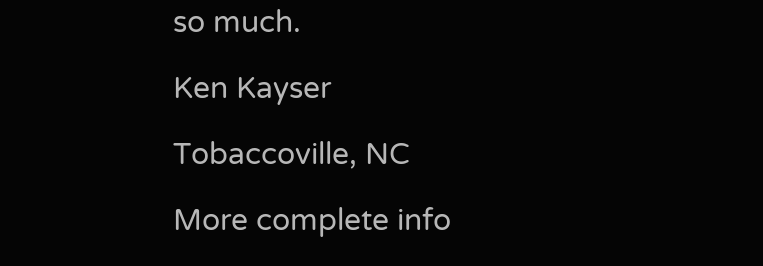so much.

Ken Kayser

Tobaccoville, NC

More complete info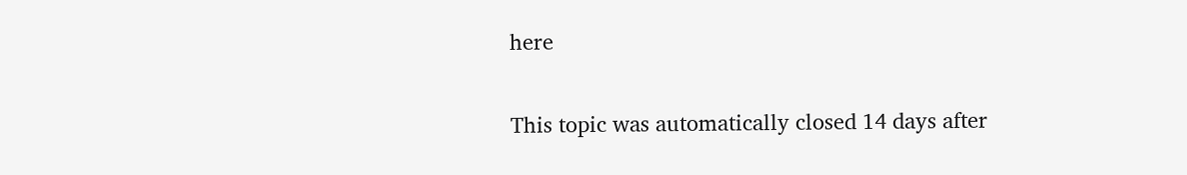here

This topic was automatically closed 14 days after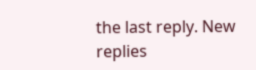the last reply. New replies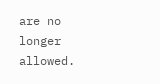are no longer allowed.